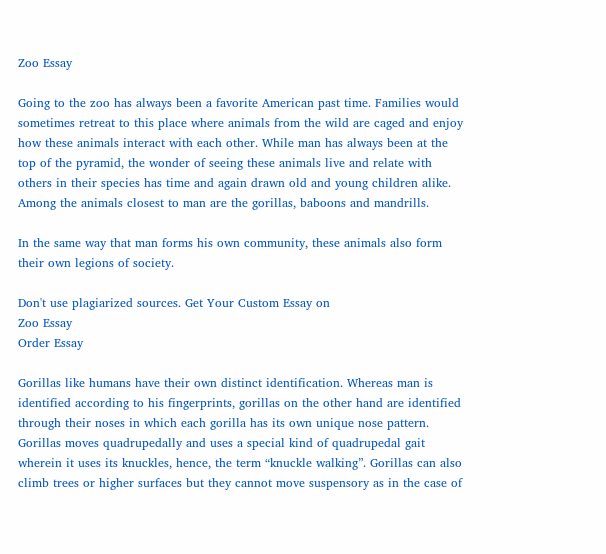Zoo Essay

Going to the zoo has always been a favorite American past time. Families would sometimes retreat to this place where animals from the wild are caged and enjoy how these animals interact with each other. While man has always been at the top of the pyramid, the wonder of seeing these animals live and relate with others in their species has time and again drawn old and young children alike. Among the animals closest to man are the gorillas, baboons and mandrills.

In the same way that man forms his own community, these animals also form their own legions of society.

Don't use plagiarized sources. Get Your Custom Essay on
Zoo Essay
Order Essay

Gorillas like humans have their own distinct identification. Whereas man is identified according to his fingerprints, gorillas on the other hand are identified through their noses in which each gorilla has its own unique nose pattern. Gorillas moves quadrupedally and uses a special kind of quadrupedal gait wherein it uses its knuckles, hence, the term “knuckle walking”. Gorillas can also climb trees or higher surfaces but they cannot move suspensory as in the case of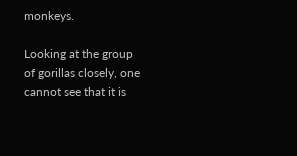monkeys.

Looking at the group of gorillas closely, one cannot see that it is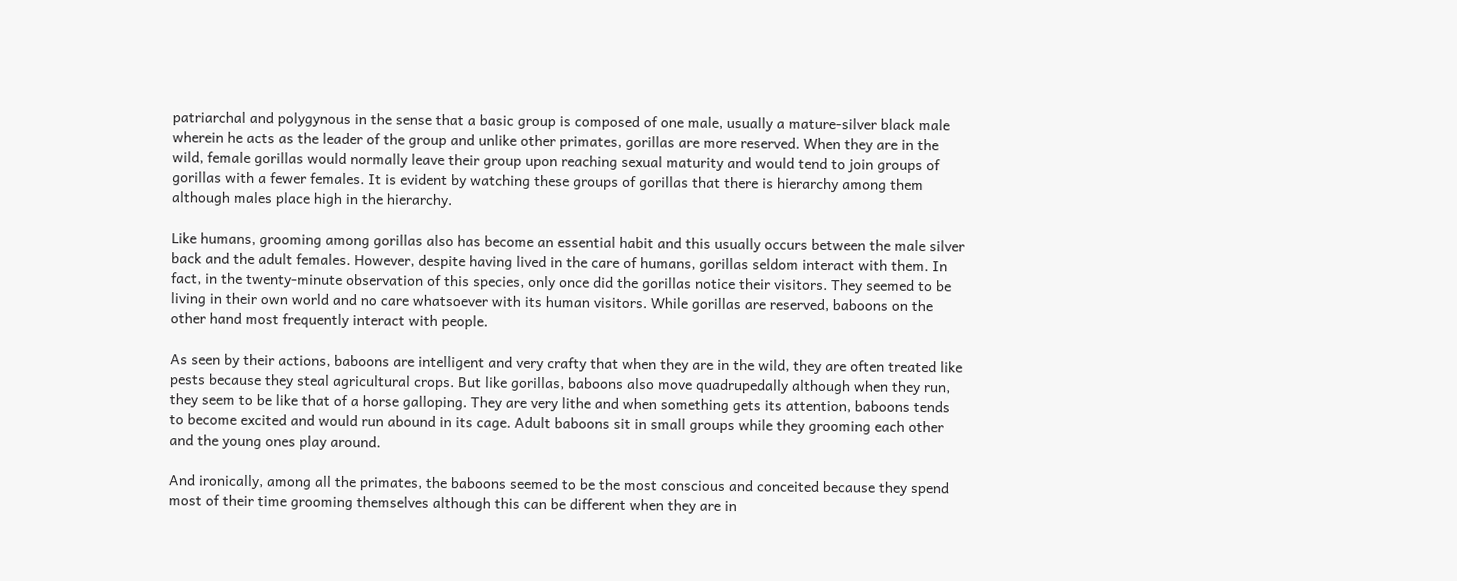patriarchal and polygynous in the sense that a basic group is composed of one male, usually a mature-silver black male wherein he acts as the leader of the group and unlike other primates, gorillas are more reserved. When they are in the wild, female gorillas would normally leave their group upon reaching sexual maturity and would tend to join groups of gorillas with a fewer females. It is evident by watching these groups of gorillas that there is hierarchy among them although males place high in the hierarchy.

Like humans, grooming among gorillas also has become an essential habit and this usually occurs between the male silver back and the adult females. However, despite having lived in the care of humans, gorillas seldom interact with them. In fact, in the twenty-minute observation of this species, only once did the gorillas notice their visitors. They seemed to be living in their own world and no care whatsoever with its human visitors. While gorillas are reserved, baboons on the other hand most frequently interact with people.

As seen by their actions, baboons are intelligent and very crafty that when they are in the wild, they are often treated like pests because they steal agricultural crops. But like gorillas, baboons also move quadrupedally although when they run, they seem to be like that of a horse galloping. They are very lithe and when something gets its attention, baboons tends to become excited and would run abound in its cage. Adult baboons sit in small groups while they grooming each other and the young ones play around.

And ironically, among all the primates, the baboons seemed to be the most conscious and conceited because they spend most of their time grooming themselves although this can be different when they are in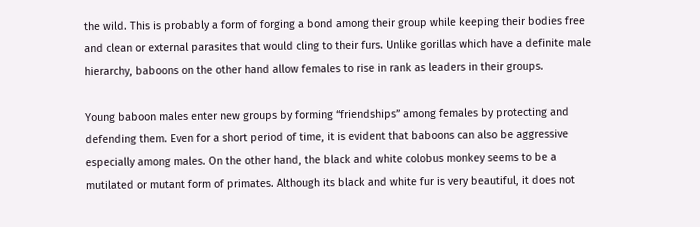the wild. This is probably a form of forging a bond among their group while keeping their bodies free and clean or external parasites that would cling to their furs. Unlike gorillas which have a definite male hierarchy, baboons on the other hand allow females to rise in rank as leaders in their groups.

Young baboon males enter new groups by forming “friendships” among females by protecting and defending them. Even for a short period of time, it is evident that baboons can also be aggressive especially among males. On the other hand, the black and white colobus monkey seems to be a mutilated or mutant form of primates. Although its black and white fur is very beautiful, it does not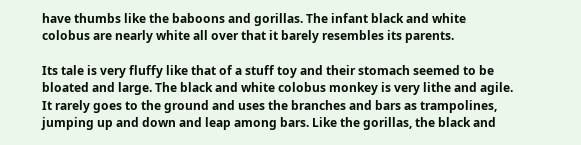have thumbs like the baboons and gorillas. The infant black and white colobus are nearly white all over that it barely resembles its parents.

Its tale is very fluffy like that of a stuff toy and their stomach seemed to be bloated and large. The black and white colobus monkey is very lithe and agile. It rarely goes to the ground and uses the branches and bars as trampolines, jumping up and down and leap among bars. Like the gorillas, the black and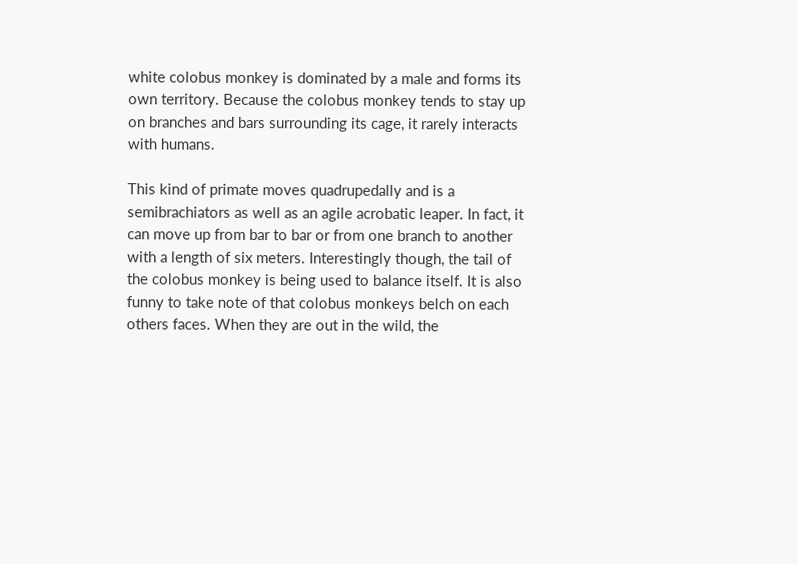white colobus monkey is dominated by a male and forms its own territory. Because the colobus monkey tends to stay up on branches and bars surrounding its cage, it rarely interacts with humans.

This kind of primate moves quadrupedally and is a semibrachiators as well as an agile acrobatic leaper. In fact, it can move up from bar to bar or from one branch to another with a length of six meters. Interestingly though, the tail of the colobus monkey is being used to balance itself. It is also funny to take note of that colobus monkeys belch on each others faces. When they are out in the wild, the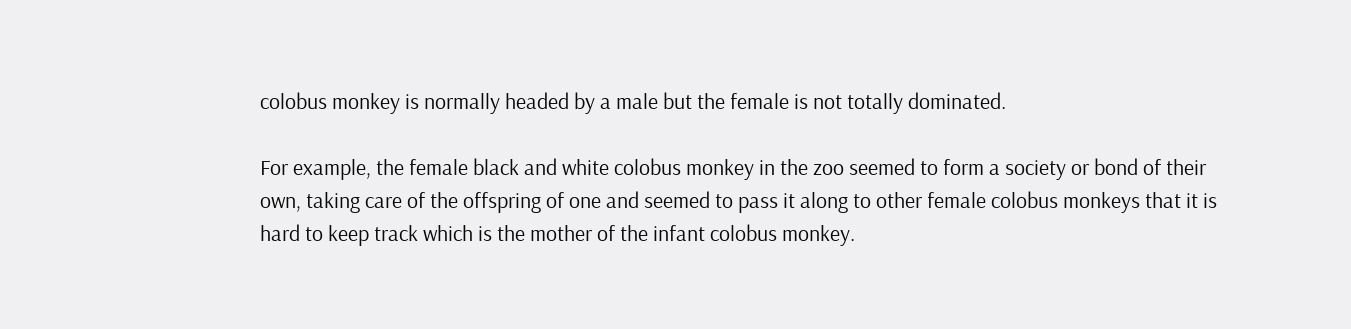colobus monkey is normally headed by a male but the female is not totally dominated.

For example, the female black and white colobus monkey in the zoo seemed to form a society or bond of their own, taking care of the offspring of one and seemed to pass it along to other female colobus monkeys that it is hard to keep track which is the mother of the infant colobus monkey.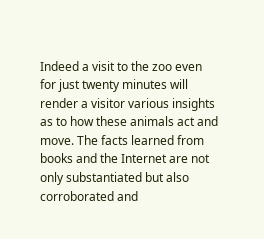Indeed a visit to the zoo even for just twenty minutes will render a visitor various insights as to how these animals act and move. The facts learned from books and the Internet are not only substantiated but also corroborated and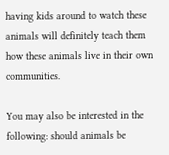having kids around to watch these animals will definitely teach them how these animals live in their own communities.

You may also be interested in the following: should animals be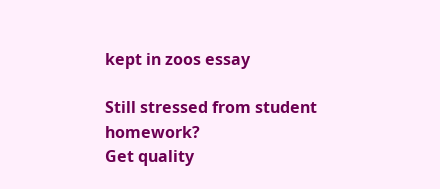kept in zoos essay

Still stressed from student homework?
Get quality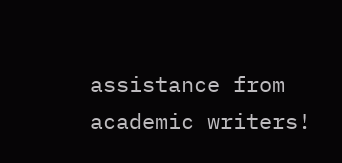assistance from academic writers!